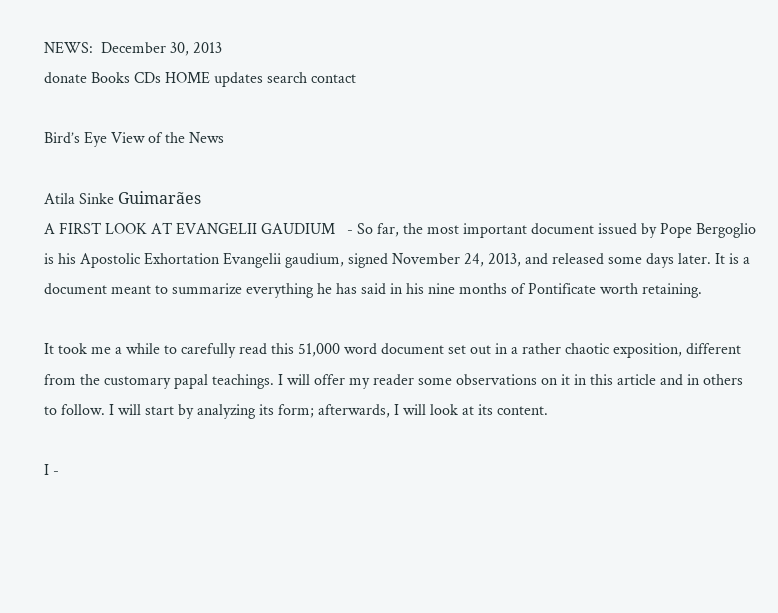NEWS:  December 30, 2013
donate Books CDs HOME updates search contact

Bird’s Eye View of the News

Atila Sinke Guimarães
A FIRST LOOK AT EVANGELII GAUDIUM   - So far, the most important document issued by Pope Bergoglio is his Apostolic Exhortation Evangelii gaudium, signed November 24, 2013, and released some days later. It is a document meant to summarize everything he has said in his nine months of Pontificate worth retaining.

It took me a while to carefully read this 51,000 word document set out in a rather chaotic exposition, different from the customary papal teachings. I will offer my reader some observations on it in this article and in others to follow. I will start by analyzing its form; afterwards, I will look at its content.

I -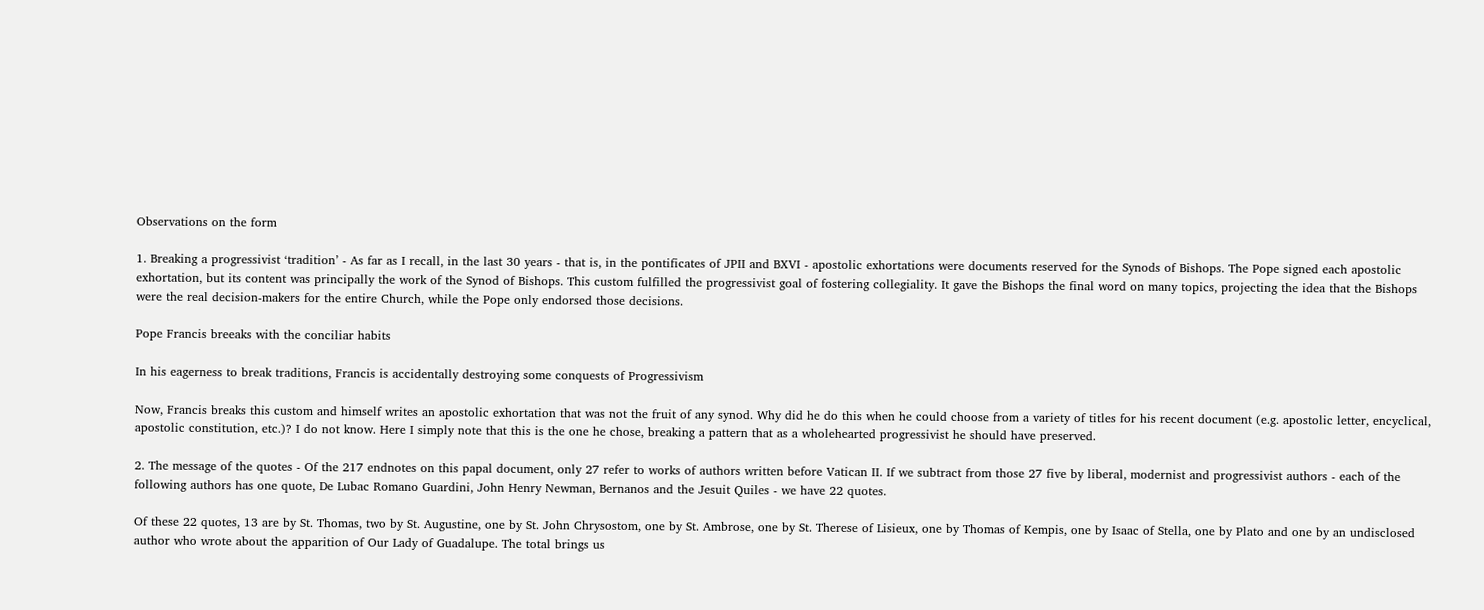Observations on the form

1. Breaking a progressivist ‘tradition’ - As far as I recall, in the last 30 years - that is, in the pontificates of JPII and BXVI - apostolic exhortations were documents reserved for the Synods of Bishops. The Pope signed each apostolic exhortation, but its content was principally the work of the Synod of Bishops. This custom fulfilled the progressivist goal of fostering collegiality. It gave the Bishops the final word on many topics, projecting the idea that the Bishops were the real decision-makers for the entire Church, while the Pope only endorsed those decisions.

Pope Francis breeaks with the conciliar habits

In his eagerness to break traditions, Francis is accidentally destroying some conquests of Progressivism

Now, Francis breaks this custom and himself writes an apostolic exhortation that was not the fruit of any synod. Why did he do this when he could choose from a variety of titles for his recent document (e.g. apostolic letter, encyclical, apostolic constitution, etc.)? I do not know. Here I simply note that this is the one he chose, breaking a pattern that as a wholehearted progressivist he should have preserved.

2. The message of the quotes - Of the 217 endnotes on this papal document, only 27 refer to works of authors written before Vatican II. If we subtract from those 27 five by liberal, modernist and progressivist authors - each of the following authors has one quote, De Lubac Romano Guardini, John Henry Newman, Bernanos and the Jesuit Quiles - we have 22 quotes.

Of these 22 quotes, 13 are by St. Thomas, two by St. Augustine, one by St. John Chrysostom, one by St. Ambrose, one by St. Therese of Lisieux, one by Thomas of Kempis, one by Isaac of Stella, one by Plato and one by an undisclosed author who wrote about the apparition of Our Lady of Guadalupe. The total brings us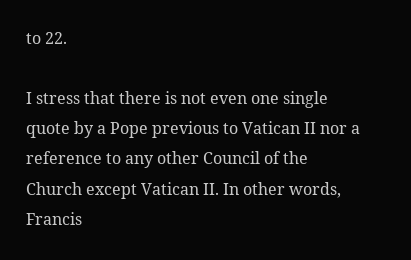to 22.

I stress that there is not even one single quote by a Pope previous to Vatican II nor a reference to any other Council of the Church except Vatican II. In other words, Francis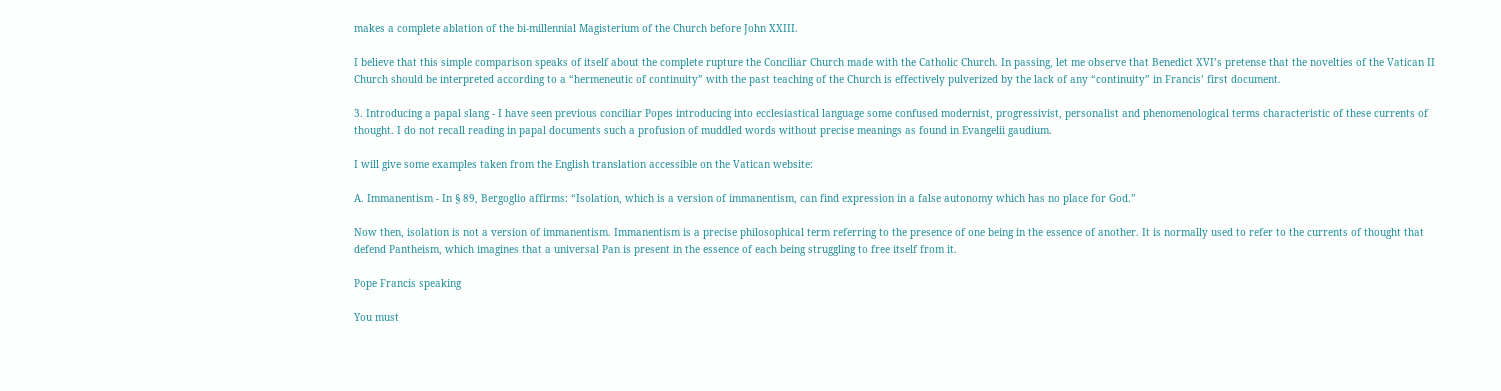makes a complete ablation of the bi-millennial Magisterium of the Church before John XXIII.

I believe that this simple comparison speaks of itself about the complete rupture the Conciliar Church made with the Catholic Church. In passing, let me observe that Benedict XVI’s pretense that the novelties of the Vatican II Church should be interpreted according to a “hermeneutic of continuity” with the past teaching of the Church is effectively pulverized by the lack of any “continuity” in Francis’ first document.

3. Introducing a papal slang - I have seen previous conciliar Popes introducing into ecclesiastical language some confused modernist, progressivist, personalist and phenomenological terms characteristic of these currents of thought. I do not recall reading in papal documents such a profusion of muddled words without precise meanings as found in Evangelii gaudium.

I will give some examples taken from the English translation accessible on the Vatican website:

A. Immanentism - In § 89, Bergoglio affirms: “Isolation, which is a version of immanentism, can find expression in a false autonomy which has no place for God.”

Now then, isolation is not a version of immanentism. Immanentism is a precise philosophical term referring to the presence of one being in the essence of another. It is normally used to refer to the currents of thought that defend Pantheism, which imagines that a universal Pan is present in the essence of each being struggling to free itself from it.

Pope Francis speaking

You must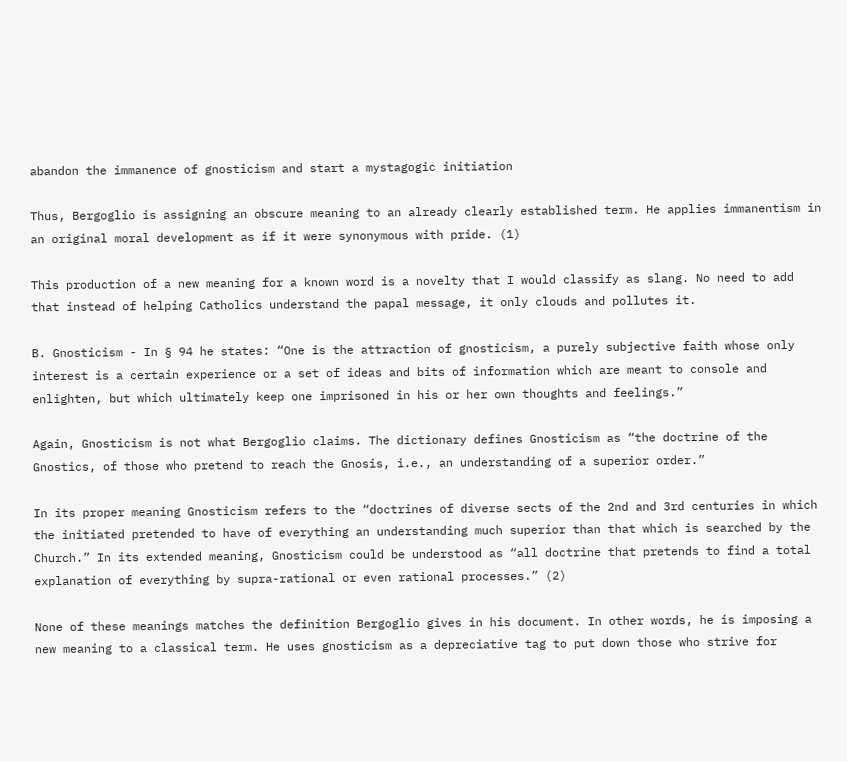abandon the immanence of gnosticism and start a mystagogic initiation

Thus, Bergoglio is assigning an obscure meaning to an already clearly established term. He applies immanentism in an original moral development as if it were synonymous with pride. (1)

This production of a new meaning for a known word is a novelty that I would classify as slang. No need to add that instead of helping Catholics understand the papal message, it only clouds and pollutes it.

B. Gnosticism - In § 94 he states: “One is the attraction of gnosticism, a purely subjective faith whose only interest is a certain experience or a set of ideas and bits of information which are meant to console and enlighten, but which ultimately keep one imprisoned in his or her own thoughts and feelings.”

Again, Gnosticism is not what Bergoglio claims. The dictionary defines Gnosticism as “the doctrine of the Gnostics, of those who pretend to reach the Gnosis, i.e., an understanding of a superior order.”

In its proper meaning Gnosticism refers to the “doctrines of diverse sects of the 2nd and 3rd centuries in which the initiated pretended to have of everything an understanding much superior than that which is searched by the Church.” In its extended meaning, Gnosticism could be understood as “all doctrine that pretends to find a total explanation of everything by supra-rational or even rational processes.” (2)

None of these meanings matches the definition Bergoglio gives in his document. In other words, he is imposing a new meaning to a classical term. He uses gnosticism as a depreciative tag to put down those who strive for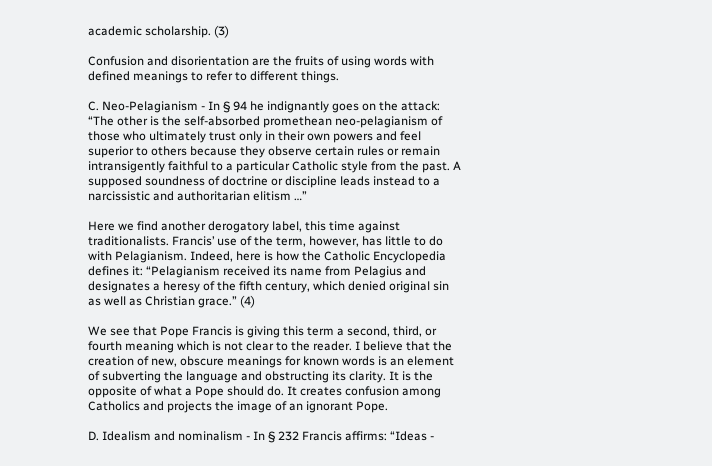academic scholarship. (3)

Confusion and disorientation are the fruits of using words with defined meanings to refer to different things.

C. Neo-Pelagianism - In § 94 he indignantly goes on the attack: “The other is the self-absorbed promethean neo-pelagianism of those who ultimately trust only in their own powers and feel superior to others because they observe certain rules or remain intransigently faithful to a particular Catholic style from the past. A supposed soundness of doctrine or discipline leads instead to a narcissistic and authoritarian elitism …”

Here we find another derogatory label, this time against traditionalists. Francis’ use of the term, however, has little to do with Pelagianism. Indeed, here is how the Catholic Encyclopedia defines it: “Pelagianism received its name from Pelagius and designates a heresy of the fifth century, which denied original sin as well as Christian grace.” (4)

We see that Pope Francis is giving this term a second, third, or fourth meaning which is not clear to the reader. I believe that the creation of new, obscure meanings for known words is an element of subverting the language and obstructing its clarity. It is the opposite of what a Pope should do. It creates confusion among Catholics and projects the image of an ignorant Pope.

D. Idealism and nominalism - In § 232 Francis affirms: “Ideas -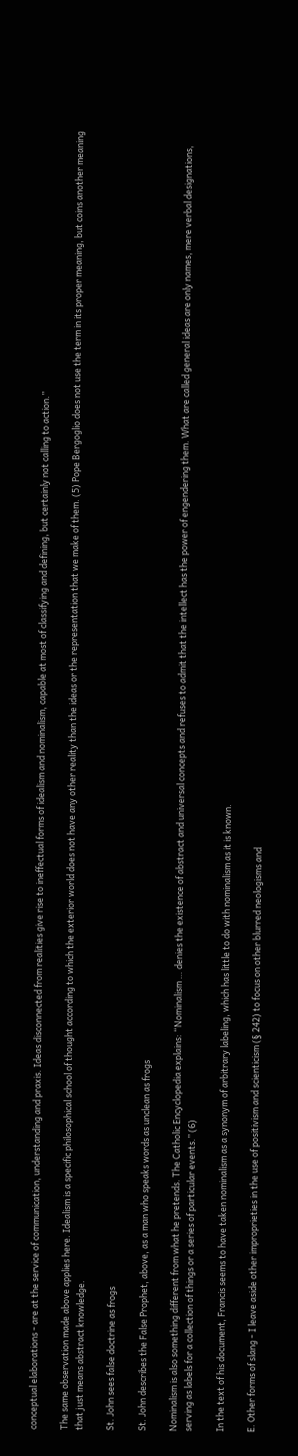conceptual elaborations - are at the service of communication, understanding and praxis. Ideas disconnected from realities give rise to ineffectual forms of idealism and nominalism, capable at most of classifying and defining, but certainly not calling to action.”

The same observation made above applies here. Idealism is a specific philosophical school of thought according to which the exterior world does not have any other reality than the ideas or the representation that we make of them. (5) Pope Bergoglio does not use the term in its proper meaning, but coins another meaning that just means abstract knowledge.

St. John sees false doctrine as frogs

St. John describes the False Prophet, above, as a man who speaks words as unclean as frogs

Nominalism is also something different from what he pretends. The Catholic Encyclopedia explains: “Nominalism … denies the existence of abstract and universal concepts and refuses to admit that the intellect has the power of engendering them. What are called general ideas are only names, mere verbal designations, serving as labels for a collection of things or a series of particular events.” (6)

In the text of his document, Francis seems to have taken nominalism as a synonym of arbitrary labeling, which has little to do with nominalism as it is known.

E. Other forms of slang - I leave aside other improprieties in the use of positivism and scienticism (§ 242) to focus on other blurred neologisms and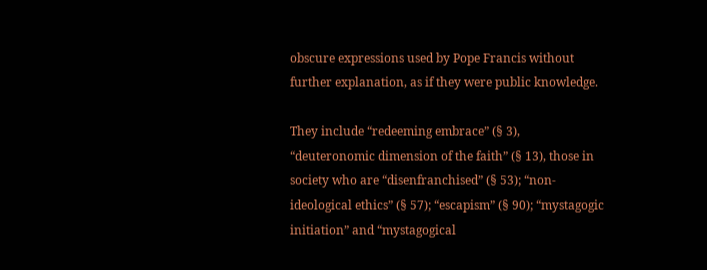obscure expressions used by Pope Francis without further explanation, as if they were public knowledge.

They include “redeeming embrace” (§ 3), “deuteronomic dimension of the faith” (§ 13), those in society who are “disenfranchised” (§ 53); “non-ideological ethics” (§ 57); “escapism” (§ 90); “mystagogic initiation” and “mystagogical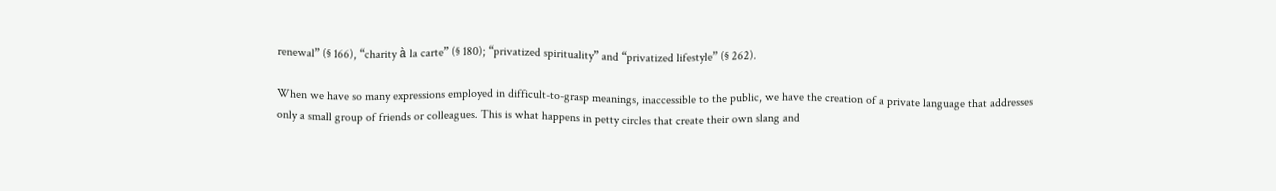renewal” (§ 166), “charity à la carte” (§ 180); “privatized spirituality” and “privatized lifestyle” (§ 262).

When we have so many expressions employed in difficult-to-grasp meanings, inaccessible to the public, we have the creation of a private language that addresses only a small group of friends or colleagues. This is what happens in petty circles that create their own slang and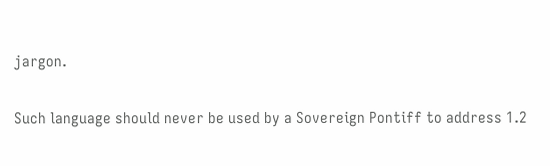jargon.

Such language should never be used by a Sovereign Pontiff to address 1.2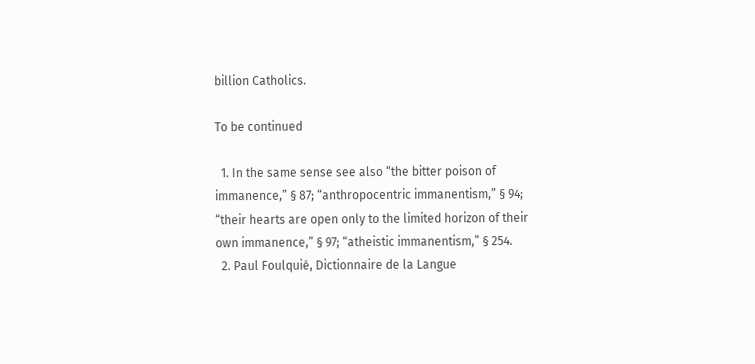billion Catholics.

To be continued

  1. In the same sense see also “the bitter poison of immanence,” § 87; “anthropocentric immanentism,” § 94; “their hearts are open only to the limited horizon of their own immanence,” § 97; “atheistic immanentism,” § 254.
  2. Paul Foulquié, Dictionnaire de la Langue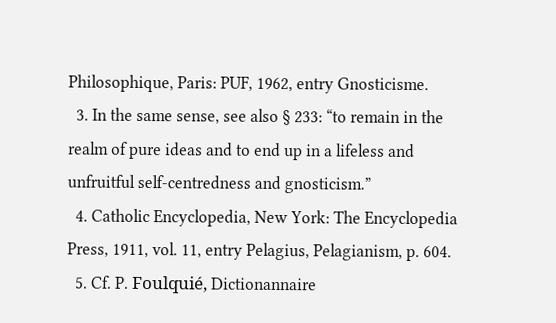Philosophique, Paris: PUF, 1962, entry Gnosticisme.
  3. In the same sense, see also § 233: “to remain in the realm of pure ideas and to end up in a lifeless and unfruitful self-centredness and gnosticism.”
  4. Catholic Encyclopedia, New York: The Encyclopedia Press, 1911, vol. 11, entry Pelagius, Pelagianism, p. 604.
  5. Cf. P. Foulquié, Dictionannaire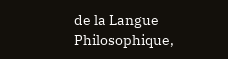de la Langue Philosophique,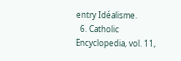entry Idéalisme.
  6. Catholic Encyclopedia, vol. 11,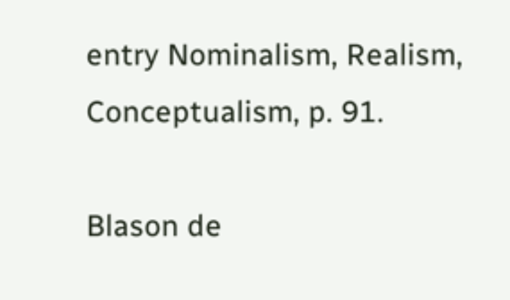entry Nominalism, Realism, Conceptualism, p. 91.

Blason de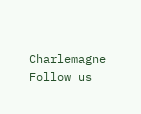Charlemagne
Follow us